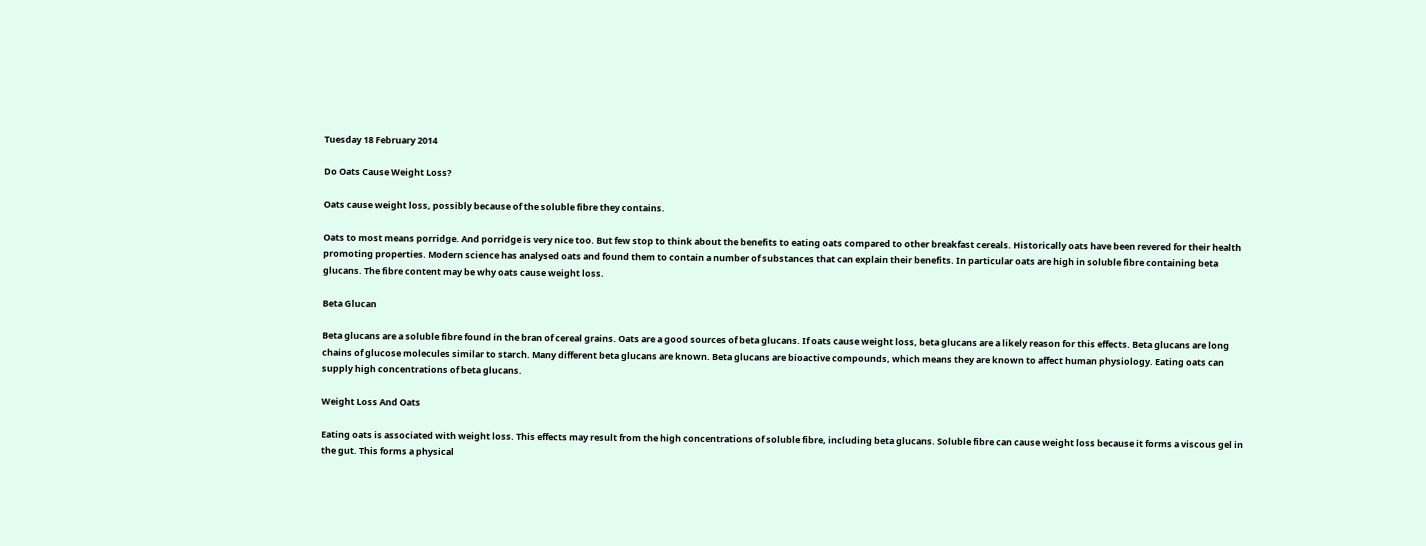Tuesday 18 February 2014

Do Oats Cause Weight Loss?

Oats cause weight loss, possibly because of the soluble fibre they contains.

Oats to most means porridge. And porridge is very nice too. But few stop to think about the benefits to eating oats compared to other breakfast cereals. Historically oats have been revered for their health promoting properties. Modern science has analysed oats and found them to contain a number of substances that can explain their benefits. In particular oats are high in soluble fibre containing beta glucans. The fibre content may be why oats cause weight loss.

Beta Glucan

Beta glucans are a soluble fibre found in the bran of cereal grains. Oats are a good sources of beta glucans. If oats cause weight loss, beta glucans are a likely reason for this effects. Beta glucans are long chains of glucose molecules similar to starch. Many different beta glucans are known. Beta glucans are bioactive compounds, which means they are known to affect human physiology. Eating oats can supply high concentrations of beta glucans.

Weight Loss And Oats

Eating oats is associated with weight loss. This effects may result from the high concentrations of soluble fibre, including beta glucans. Soluble fibre can cause weight loss because it forms a viscous gel in the gut. This forms a physical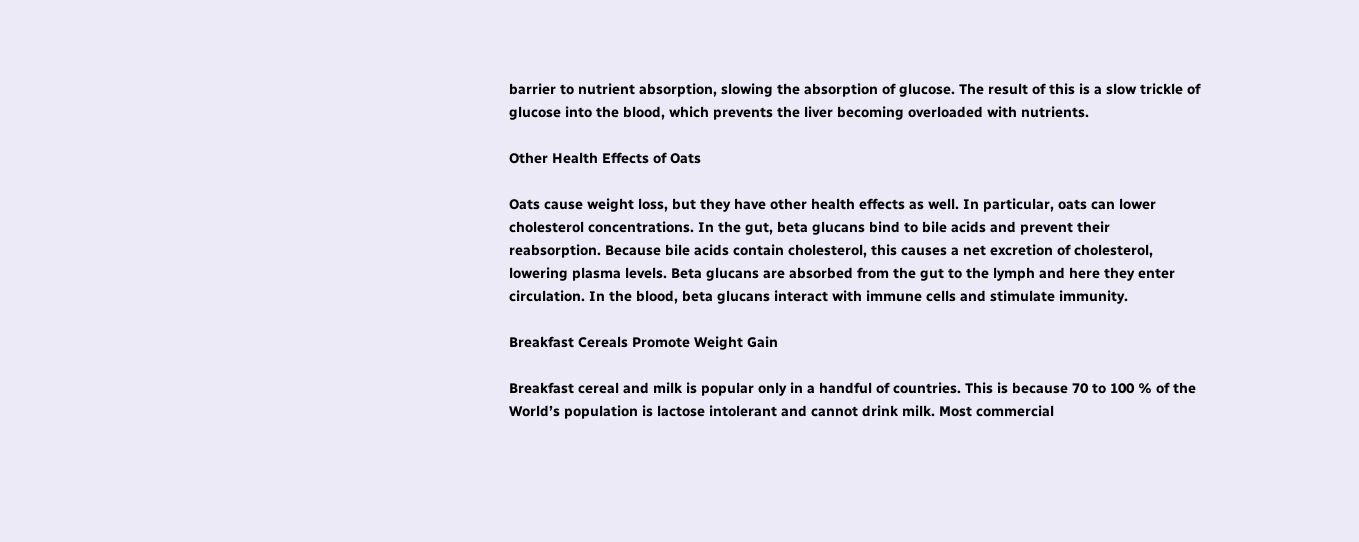barrier to nutrient absorption, slowing the absorption of glucose. The result of this is a slow trickle of glucose into the blood, which prevents the liver becoming overloaded with nutrients.

Other Health Effects of Oats

Oats cause weight loss, but they have other health effects as well. In particular, oats can lower cholesterol concentrations. In the gut, beta glucans bind to bile acids and prevent their reabsorption. Because bile acids contain cholesterol, this causes a net excretion of cholesterol, lowering plasma levels. Beta glucans are absorbed from the gut to the lymph and here they enter circulation. In the blood, beta glucans interact with immune cells and stimulate immunity.

Breakfast Cereals Promote Weight Gain

Breakfast cereal and milk is popular only in a handful of countries. This is because 70 to 100 % of the World’s population is lactose intolerant and cannot drink milk. Most commercial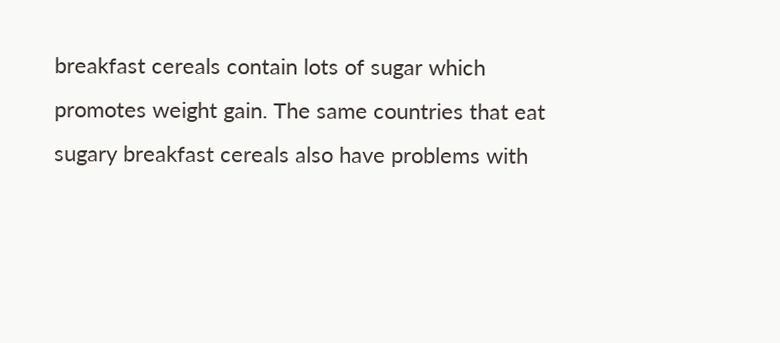breakfast cereals contain lots of sugar which promotes weight gain. The same countries that eat sugary breakfast cereals also have problems with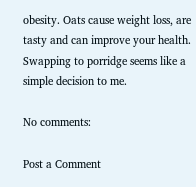obesity. Oats cause weight loss, are tasty and can improve your health. Swapping to porridge seems like a simple decision to me.

No comments:

Post a Comment